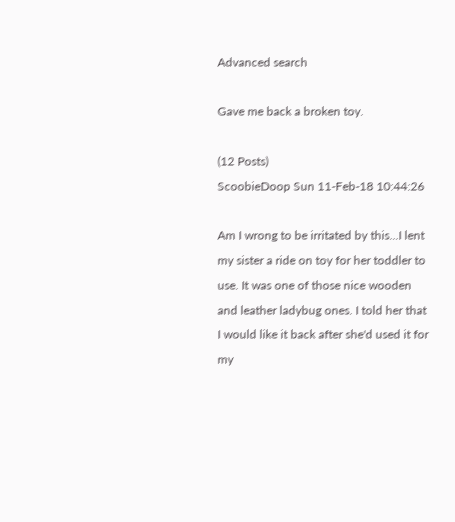Advanced search

Gave me back a broken toy.

(12 Posts)
ScoobieDoop Sun 11-Feb-18 10:44:26

Am I wrong to be irritated by this...I lent my sister a ride on toy for her toddler to use. It was one of those nice wooden and leather ladybug ones. I told her that I would like it back after she'd used it for my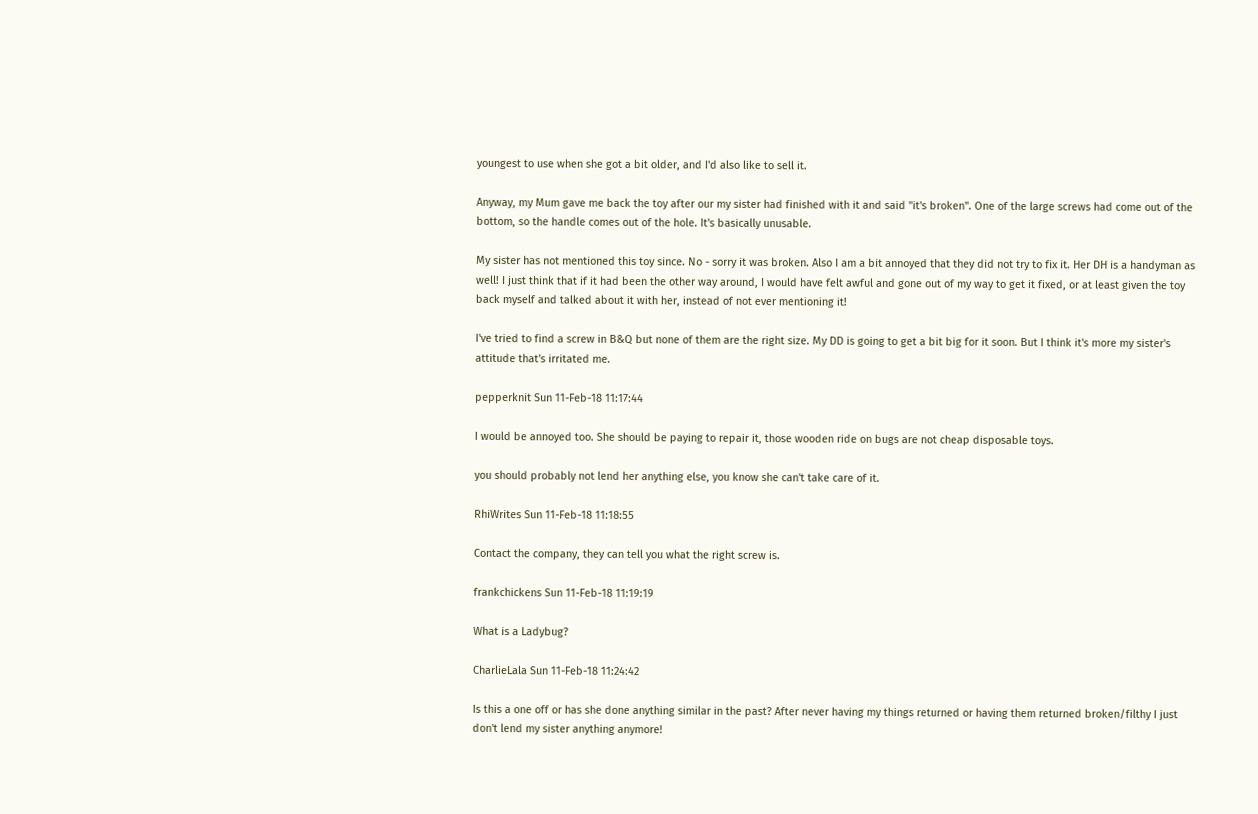youngest to use when she got a bit older, and I'd also like to sell it.

Anyway, my Mum gave me back the toy after our my sister had finished with it and said "it's broken". One of the large screws had come out of the bottom, so the handle comes out of the hole. It's basically unusable.

My sister has not mentioned this toy since. No - sorry it was broken. Also I am a bit annoyed that they did not try to fix it. Her DH is a handyman as well! I just think that if it had been the other way around, I would have felt awful and gone out of my way to get it fixed, or at least given the toy back myself and talked about it with her, instead of not ever mentioning it!

I've tried to find a screw in B&Q but none of them are the right size. My DD is going to get a bit big for it soon. But I think it's more my sister's attitude that's irritated me.

pepperknit Sun 11-Feb-18 11:17:44

I would be annoyed too. She should be paying to repair it, those wooden ride on bugs are not cheap disposable toys.

you should probably not lend her anything else, you know she can't take care of it.

RhiWrites Sun 11-Feb-18 11:18:55

Contact the company, they can tell you what the right screw is.

frankchickens Sun 11-Feb-18 11:19:19

What is a Ladybug?

CharlieLala Sun 11-Feb-18 11:24:42

Is this a one off or has she done anything similar in the past? After never having my things returned or having them returned broken/filthy I just don't lend my sister anything anymore!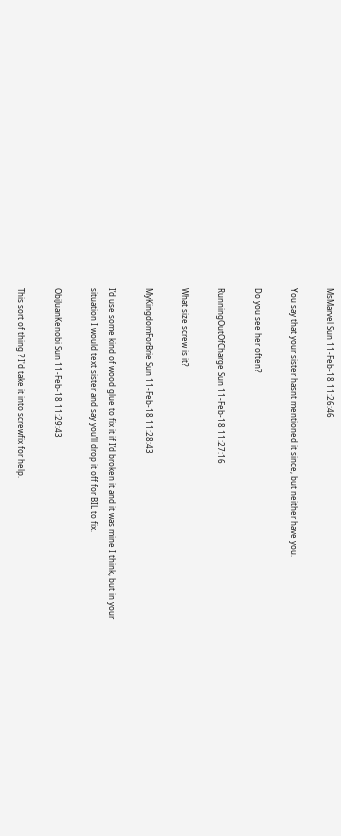MsMarvel Sun 11-Feb-18 11:26:46

You say that your sister hasnt mentioned it since, but neither have you.

Do you see her often?

RunningOutOfCharge Sun 11-Feb-18 11:27:16

What size screw is it?

MyKingdomForBrie Sun 11-Feb-18 11:28:43

I’d use some kind of wood glue to fix it if I’d broken it and it was mine I think, but in your situation I would text sister and say you’ll drop it off for BIL to fix.

ObiJuanKenobi Sun 11-Feb-18 11:29:43

This sort of thing ? I'd take it into screwfix for help.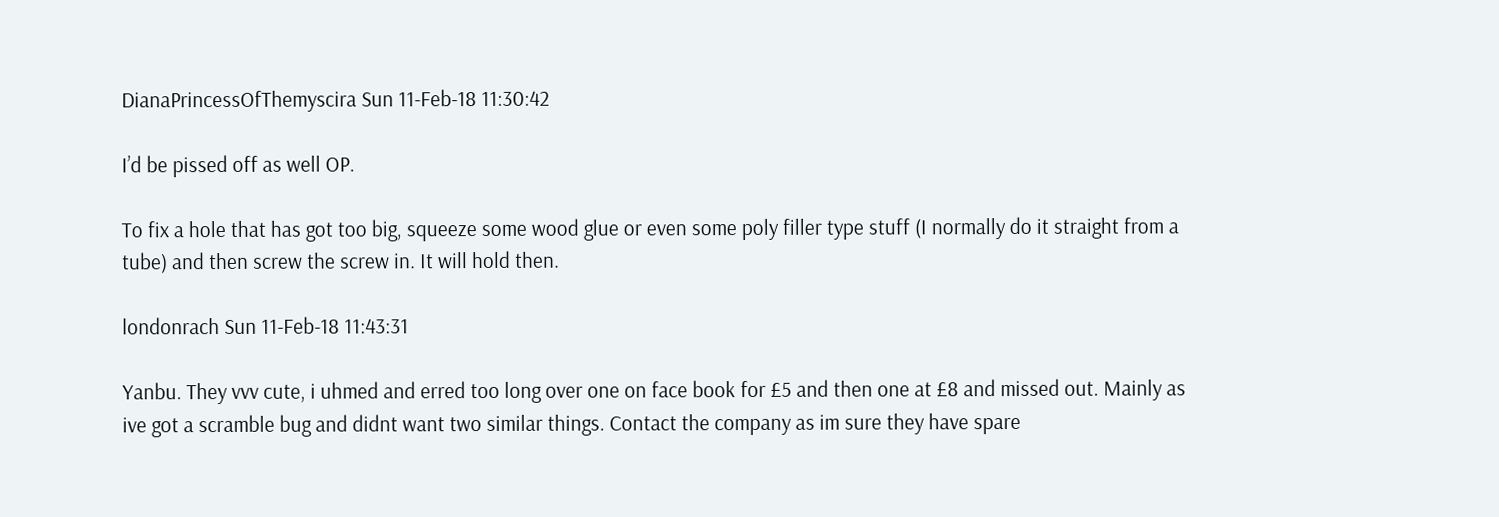DianaPrincessOfThemyscira Sun 11-Feb-18 11:30:42

I’d be pissed off as well OP.

To fix a hole that has got too big, squeeze some wood glue or even some poly filler type stuff (I normally do it straight from a tube) and then screw the screw in. It will hold then.

londonrach Sun 11-Feb-18 11:43:31

Yanbu. They vvv cute, i uhmed and erred too long over one on face book for £5 and then one at £8 and missed out. Mainly as ive got a scramble bug and didnt want two similar things. Contact the company as im sure they have spare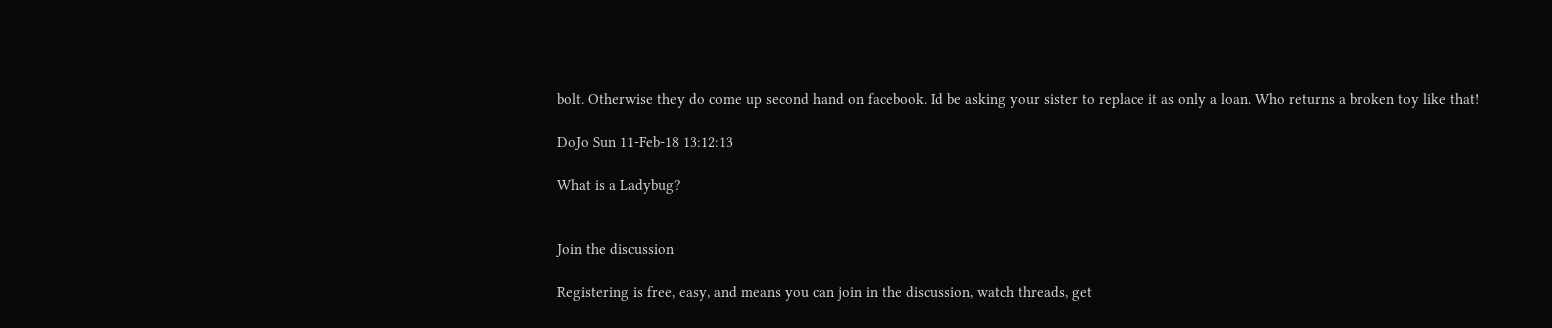bolt. Otherwise they do come up second hand on facebook. Id be asking your sister to replace it as only a loan. Who returns a broken toy like that!

DoJo Sun 11-Feb-18 13:12:13

What is a Ladybug?


Join the discussion

Registering is free, easy, and means you can join in the discussion, watch threads, get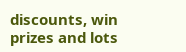discounts, win prizes and lots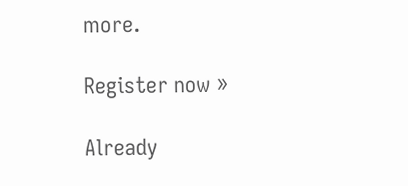more.

Register now »

Already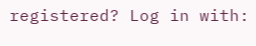registered? Log in with: